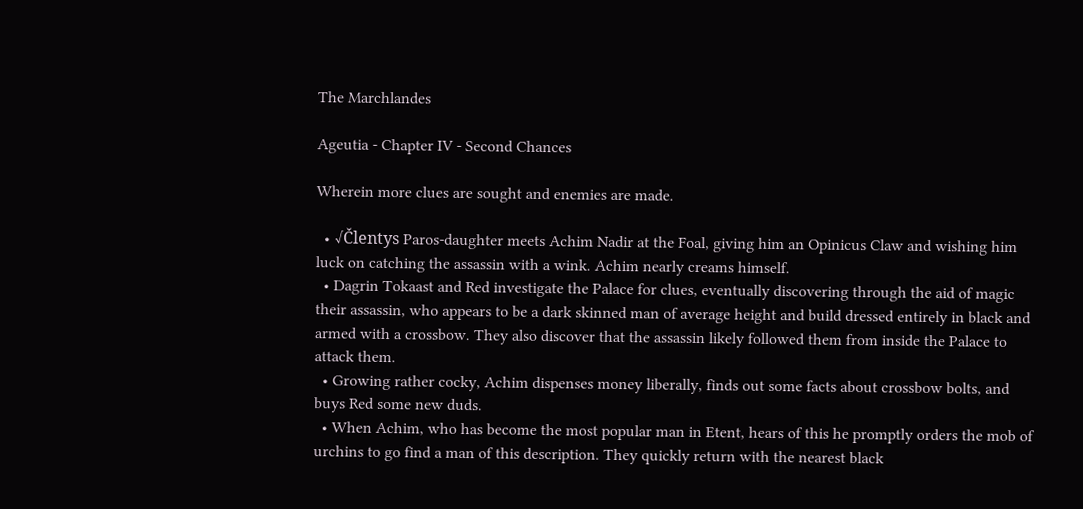The Marchlandes

Ageutia - Chapter IV - Second Chances

Wherein more clues are sought and enemies are made.

  • √Člentys Paros-daughter meets Achim Nadir at the Foal, giving him an Opinicus Claw and wishing him luck on catching the assassin with a wink. Achim nearly creams himself.
  • Dagrin Tokaast and Red investigate the Palace for clues, eventually discovering through the aid of magic their assassin, who appears to be a dark skinned man of average height and build dressed entirely in black and armed with a crossbow. They also discover that the assassin likely followed them from inside the Palace to attack them.
  • Growing rather cocky, Achim dispenses money liberally, finds out some facts about crossbow bolts, and buys Red some new duds.
  • When Achim, who has become the most popular man in Etent, hears of this he promptly orders the mob of urchins to go find a man of this description. They quickly return with the nearest black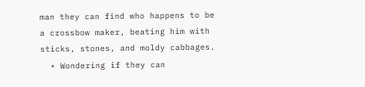man they can find who happens to be a crossbow maker, beating him with sticks, stones, and moldy cabbages.
  • Wondering if they can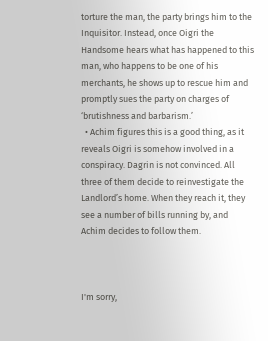torture the man, the party brings him to the Inquisitor. Instead, once Oigri the Handsome hears what has happened to this man, who happens to be one of his merchants, he shows up to rescue him and promptly sues the party on charges of ‘brutishness and barbarism.’
  • Achim figures this is a good thing, as it reveals Oigri is somehow involved in a conspiracy. Dagrin is not convinced. All three of them decide to reinvestigate the Landlord’s home. When they reach it, they see a number of bills running by, and Achim decides to follow them.



I'm sorry,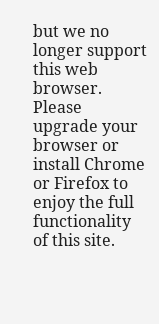but we no longer support this web browser. Please upgrade your browser or install Chrome or Firefox to enjoy the full functionality of this site.